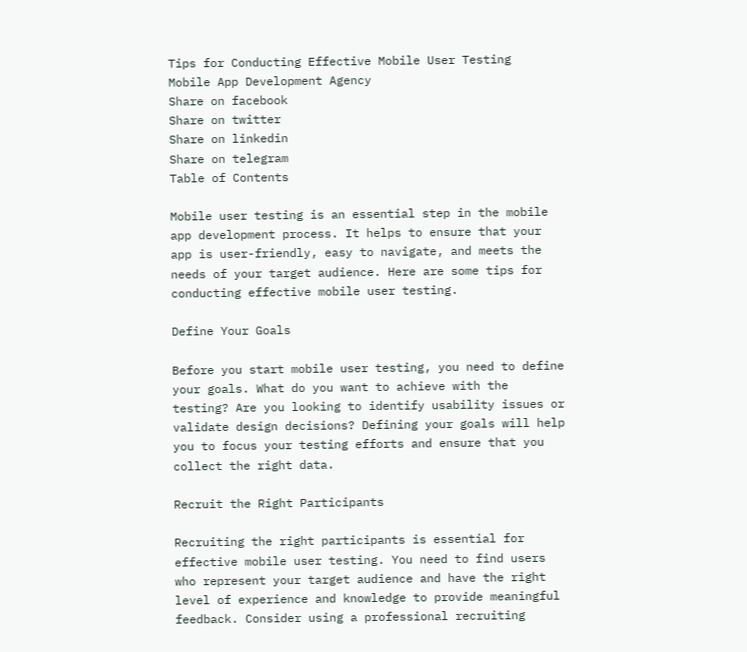Tips for Conducting Effective Mobile User Testing
Mobile App Development Agency
Share on facebook
Share on twitter
Share on linkedin
Share on telegram
Table of Contents

Mobile user testing is an essential step in the mobile app development process. It helps to ensure that your app is user-friendly, easy to navigate, and meets the needs of your target audience. Here are some tips for conducting effective mobile user testing.

Define Your Goals

Before you start mobile user testing, you need to define your goals. What do you want to achieve with the testing? Are you looking to identify usability issues or validate design decisions? Defining your goals will help you to focus your testing efforts and ensure that you collect the right data.

Recruit the Right Participants

Recruiting the right participants is essential for effective mobile user testing. You need to find users who represent your target audience and have the right level of experience and knowledge to provide meaningful feedback. Consider using a professional recruiting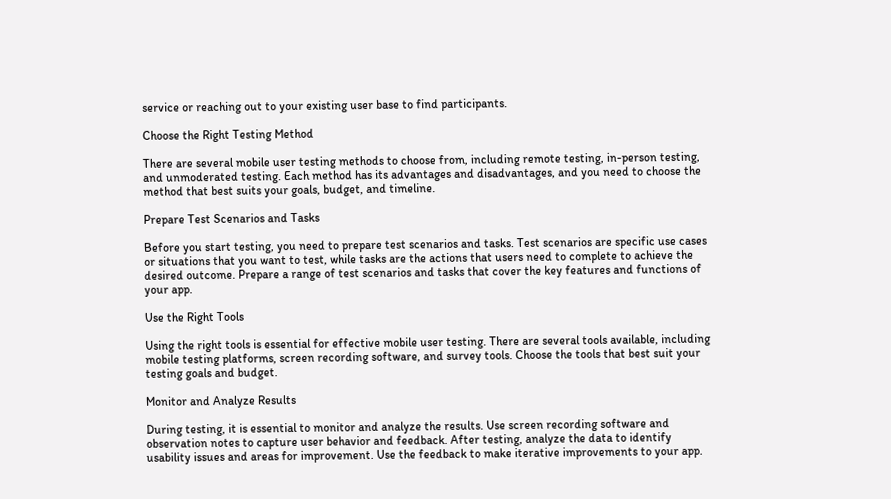service or reaching out to your existing user base to find participants.

Choose the Right Testing Method

There are several mobile user testing methods to choose from, including remote testing, in-person testing, and unmoderated testing. Each method has its advantages and disadvantages, and you need to choose the method that best suits your goals, budget, and timeline.

Prepare Test Scenarios and Tasks

Before you start testing, you need to prepare test scenarios and tasks. Test scenarios are specific use cases or situations that you want to test, while tasks are the actions that users need to complete to achieve the desired outcome. Prepare a range of test scenarios and tasks that cover the key features and functions of your app.

Use the Right Tools

Using the right tools is essential for effective mobile user testing. There are several tools available, including mobile testing platforms, screen recording software, and survey tools. Choose the tools that best suit your testing goals and budget.

Monitor and Analyze Results

During testing, it is essential to monitor and analyze the results. Use screen recording software and observation notes to capture user behavior and feedback. After testing, analyze the data to identify usability issues and areas for improvement. Use the feedback to make iterative improvements to your app.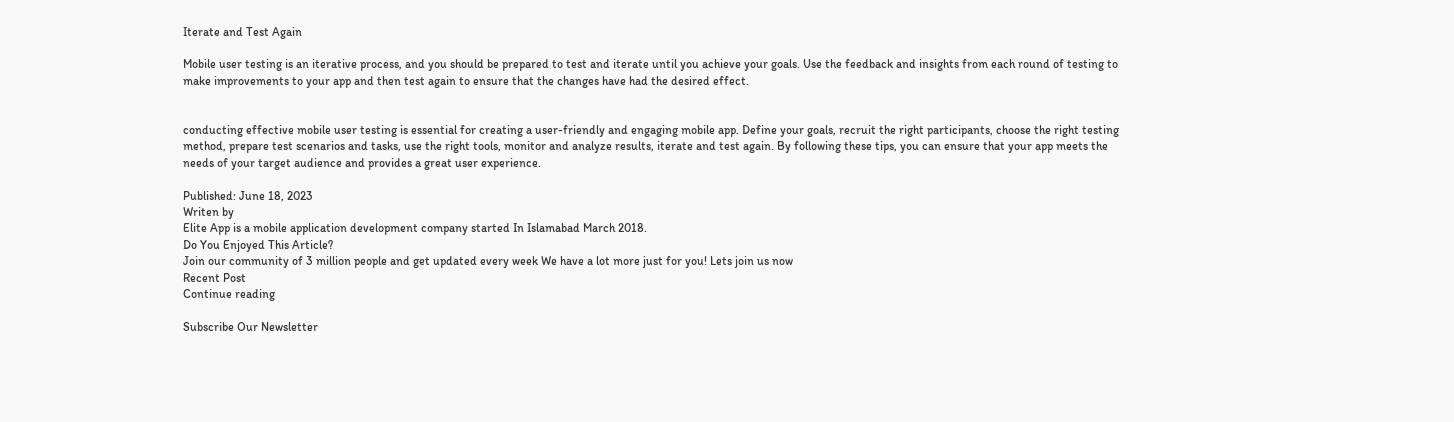Iterate and Test Again

Mobile user testing is an iterative process, and you should be prepared to test and iterate until you achieve your goals. Use the feedback and insights from each round of testing to make improvements to your app and then test again to ensure that the changes have had the desired effect.


conducting effective mobile user testing is essential for creating a user-friendly and engaging mobile app. Define your goals, recruit the right participants, choose the right testing method, prepare test scenarios and tasks, use the right tools, monitor and analyze results, iterate and test again. By following these tips, you can ensure that your app meets the needs of your target audience and provides a great user experience.

Published: June 18, 2023
Writen by
Elite App is a mobile application development company started In Islamabad March 2018.
Do You Enjoyed This Article?
Join our community of 3 million people and get updated every week We have a lot more just for you! Lets join us now
Recent Post
Continue reading

Subscribe Our Newsletter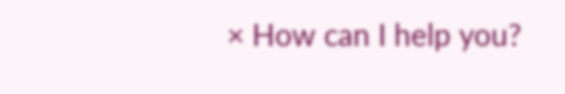× How can I help you?